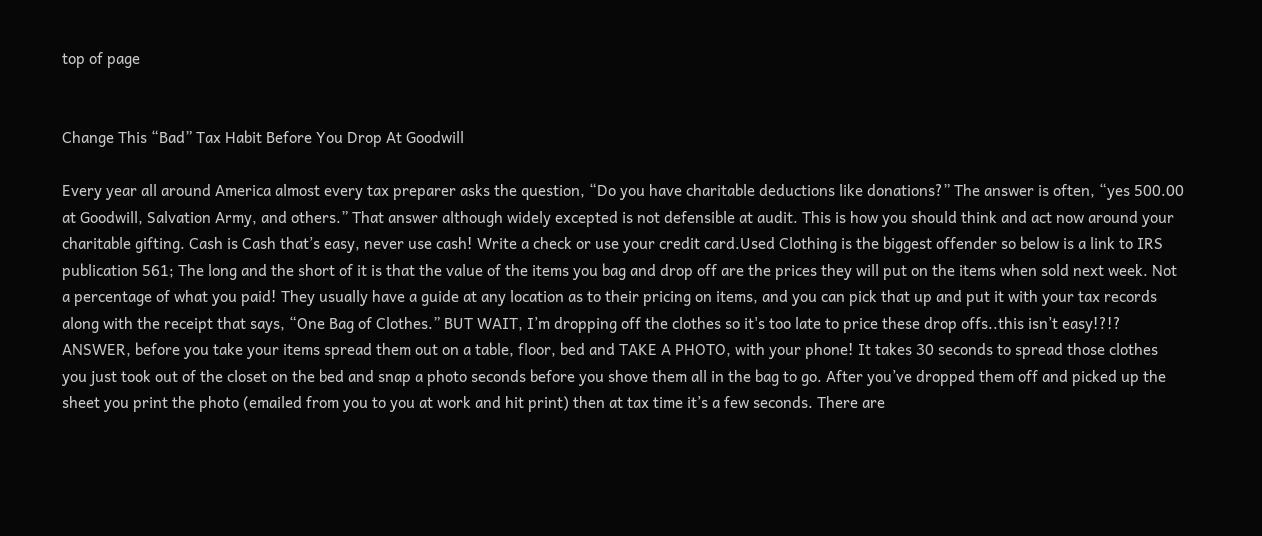top of page


Change This “Bad” Tax Habit Before You Drop At Goodwill

Every year all around America almost every tax preparer asks the question, “Do you have charitable deductions like donations?” The answer is often, “yes 500.00 at Goodwill, Salvation Army, and others.” That answer although widely excepted is not defensible at audit. This is how you should think and act now around your charitable gifting. Cash is Cash that’s easy, never use cash! Write a check or use your credit card.Used Clothing is the biggest offender so below is a link to IRS publication 561; The long and the short of it is that the value of the items you bag and drop off are the prices they will put on the items when sold next week. Not a percentage of what you paid! They usually have a guide at any location as to their pricing on items, and you can pick that up and put it with your tax records along with the receipt that says, “One Bag of Clothes.” BUT WAIT, I’m dropping off the clothes so it's too late to price these drop offs..this isn’t easy!?!? ANSWER, before you take your items spread them out on a table, floor, bed and TAKE A PHOTO, with your phone! It takes 30 seconds to spread those clothes you just took out of the closet on the bed and snap a photo seconds before you shove them all in the bag to go. After you’ve dropped them off and picked up the sheet you print the photo (emailed from you to you at work and hit print) then at tax time it’s a few seconds. There are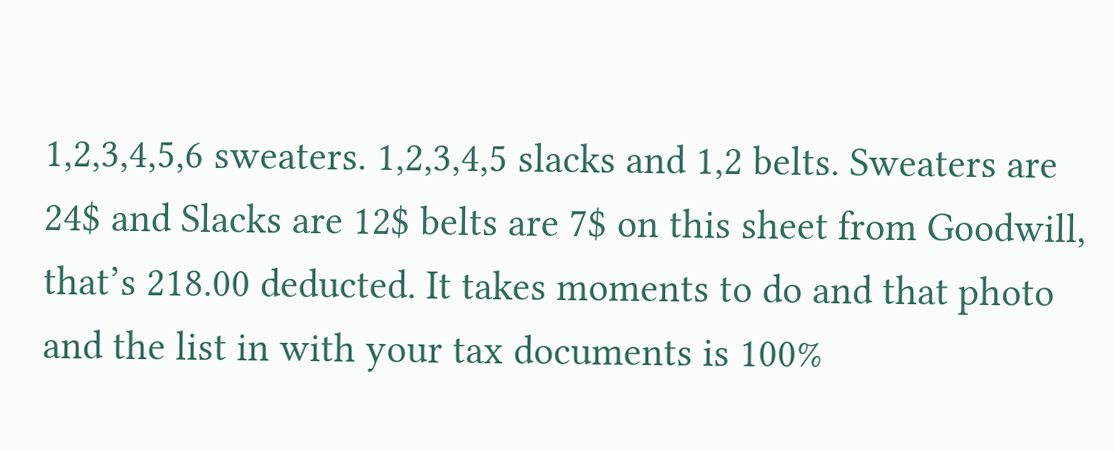1,2,3,4,5,6 sweaters. 1,2,3,4,5 slacks and 1,2 belts. Sweaters are 24$ and Slacks are 12$ belts are 7$ on this sheet from Goodwill, that’s 218.00 deducted. It takes moments to do and that photo and the list in with your tax documents is 100%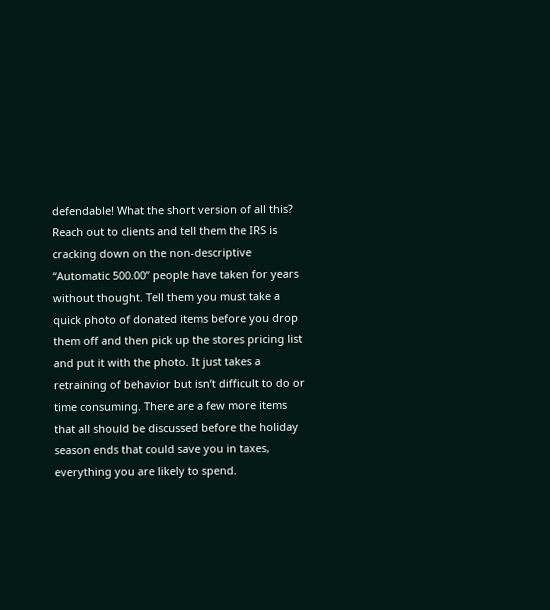defendable! What the short version of all this? Reach out to clients and tell them the IRS is cracking down on the non-descriptive “Automatic 500.00” people have taken for years without thought. Tell them you must take a quick photo of donated items before you drop them off and then pick up the stores pricing list and put it with the photo. It just takes a retraining of behavior but isn’t difficult to do or time consuming. There are a few more items that all should be discussed before the holiday season ends that could save you in taxes, everything you are likely to spend.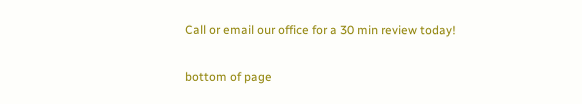Call or email our office for a 30 min review today!

bottom of page